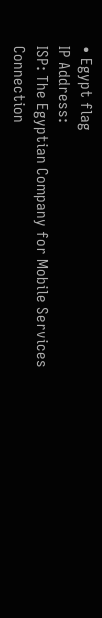• Egypt flag
IP Address:
ISP: The Egyptian Company for Mobile Services
Connection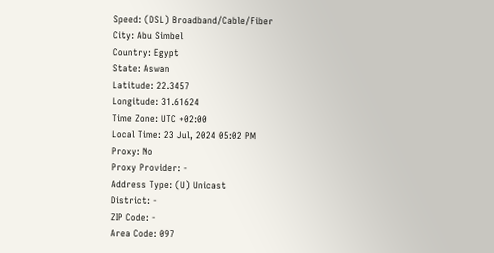Speed: (DSL) Broadband/Cable/Fiber
City: Abu Simbel
Country: Egypt
State: Aswan
Latitude: 22.3457
Longitude: 31.61624
Time Zone: UTC +02:00
Local Time: 23 Jul, 2024 05:02 PM
Proxy: No
Proxy Provider: -
Address Type: (U) Unicast
District: -
ZIP Code: -
Area Code: 097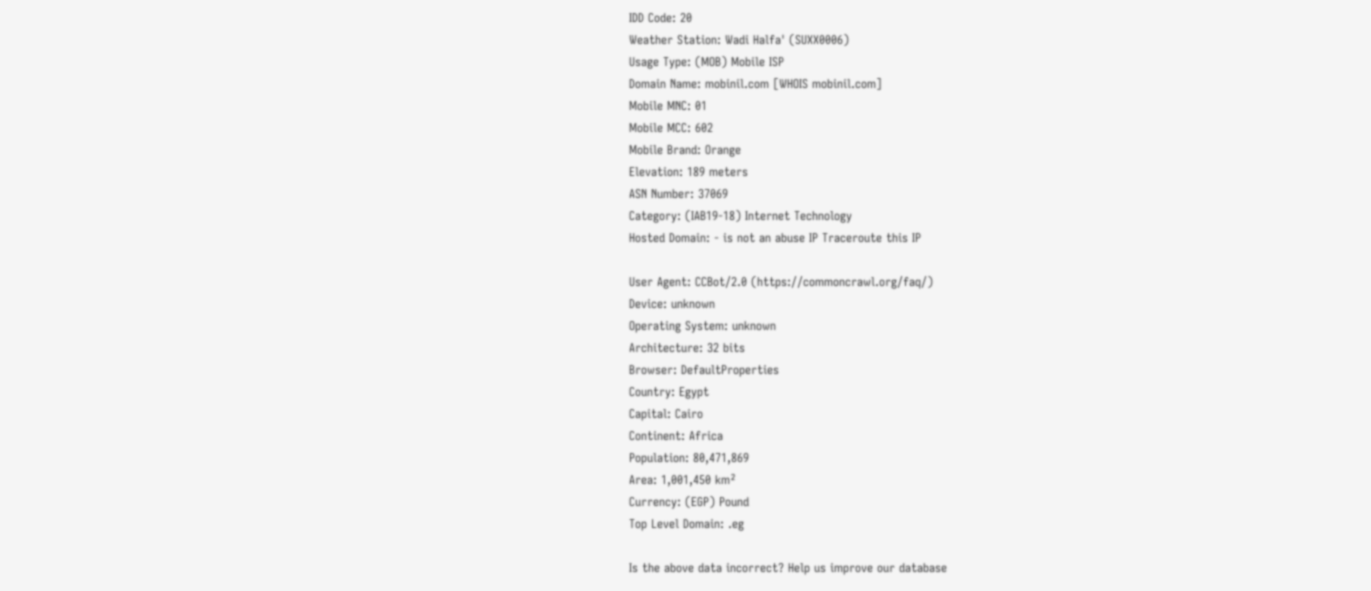IDD Code: 20
Weather Station: Wadi Halfa' (SUXX0006)
Usage Type: (MOB) Mobile ISP
Domain Name: mobinil.com [WHOIS mobinil.com]
Mobile MNC: 01
Mobile MCC: 602
Mobile Brand: Orange
Elevation: 189 meters
ASN Number: 37069
Category: (IAB19-18) Internet Technology
Hosted Domain: - is not an abuse IP Traceroute this IP

User Agent: CCBot/2.0 (https://commoncrawl.org/faq/)
Device: unknown
Operating System: unknown
Architecture: 32 bits
Browser: DefaultProperties
Country: Egypt
Capital: Cairo
Continent: Africa
Population: 80,471,869
Area: 1,001,450 km²
Currency: (EGP) Pound
Top Level Domain: .eg

Is the above data incorrect? Help us improve our database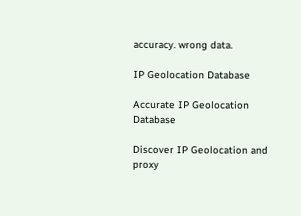accuracy. wrong data.

IP Geolocation Database

Accurate IP Geolocation Database

Discover IP Geolocation and proxy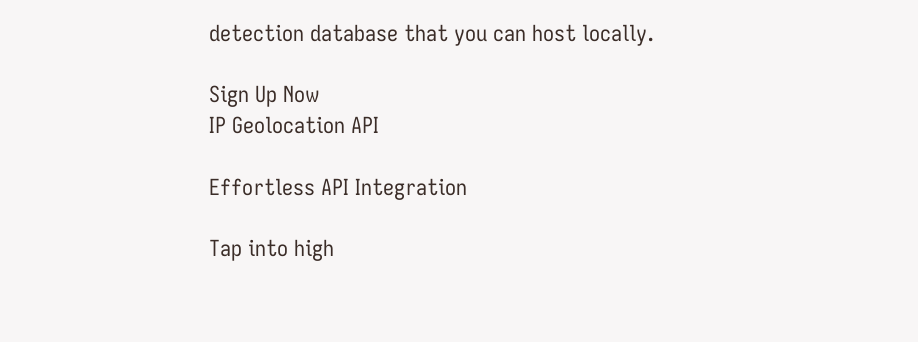detection database that you can host locally.

Sign Up Now
IP Geolocation API

Effortless API Integration

Tap into high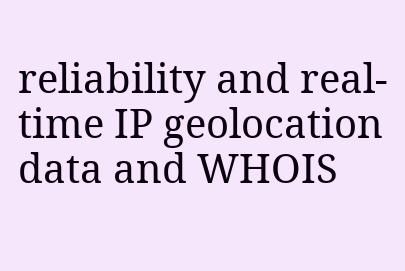reliability and real-time IP geolocation data and WHOIS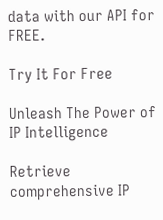data with our API for FREE.

Try It For Free

Unleash The Power of IP Intelligence

Retrieve comprehensive IP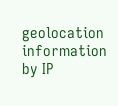geolocation information by IP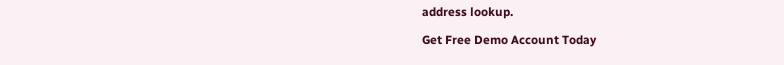address lookup.

Get Free Demo Account Today